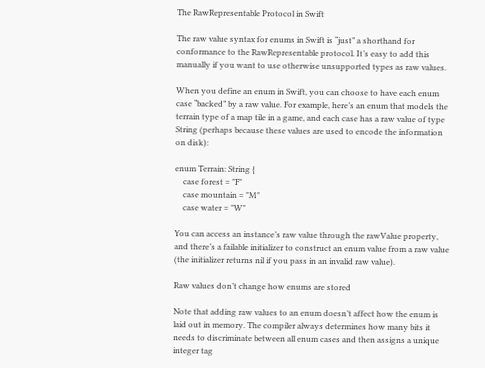The RawRepresentable Protocol in Swift

The raw value syntax for enums in Swift is “just” a shorthand for conformance to the RawRepresentable protocol. It’s easy to add this manually if you want to use otherwise unsupported types as raw values.

When you define an enum in Swift, you can choose to have each enum case “backed” by a raw value. For example, here’s an enum that models the terrain type of a map tile in a game, and each case has a raw value of type String (perhaps because these values are used to encode the information on disk):

enum Terrain: String {
    case forest = "F"
    case mountain = "M"
    case water = "W"

You can access an instance’s raw value through the rawValue property, and there’s a failable initializer to construct an enum value from a raw value (the initializer returns nil if you pass in an invalid raw value).

Raw values don’t change how enums are stored

Note that adding raw values to an enum doesn’t affect how the enum is laid out in memory. The compiler always determines how many bits it needs to discriminate between all enum cases and then assigns a unique integer tag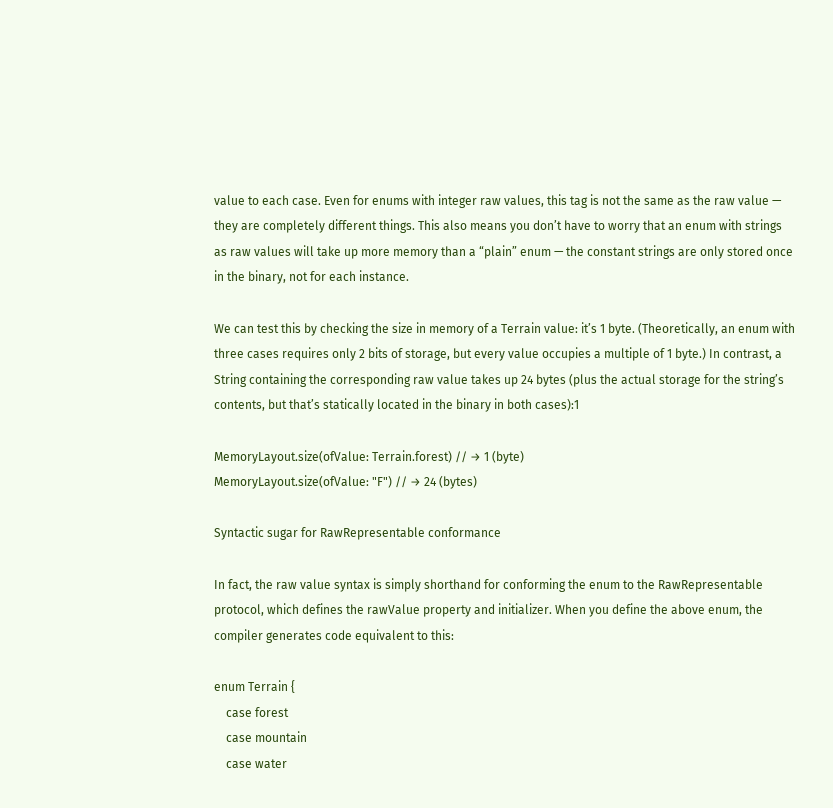value to each case. Even for enums with integer raw values, this tag is not the same as the raw value — they are completely different things. This also means you don’t have to worry that an enum with strings as raw values will take up more memory than a “plain” enum — the constant strings are only stored once in the binary, not for each instance.

We can test this by checking the size in memory of a Terrain value: it’s 1 byte. (Theoretically, an enum with three cases requires only 2 bits of storage, but every value occupies a multiple of 1 byte.) In contrast, a String containing the corresponding raw value takes up 24 bytes (plus the actual storage for the string’s contents, but that’s statically located in the binary in both cases):1

MemoryLayout.size(ofValue: Terrain.forest) // → 1 (byte)
MemoryLayout.size(ofValue: "F") // → 24 (bytes)

Syntactic sugar for RawRepresentable conformance

In fact, the raw value syntax is simply shorthand for conforming the enum to the RawRepresentable protocol, which defines the rawValue property and initializer. When you define the above enum, the compiler generates code equivalent to this:

enum Terrain {
    case forest
    case mountain
    case water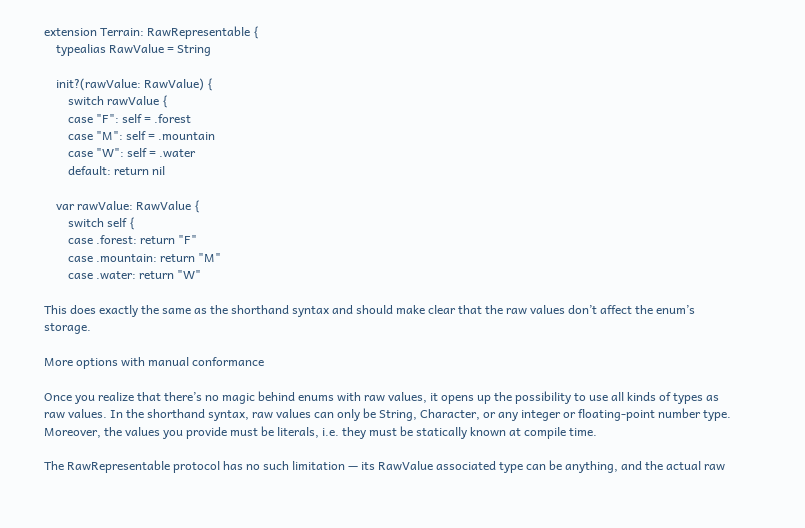extension Terrain: RawRepresentable {
    typealias RawValue = String

    init?(rawValue: RawValue) {
        switch rawValue {
        case "F": self = .forest
        case "M": self = .mountain
        case "W": self = .water
        default: return nil

    var rawValue: RawValue {
        switch self {
        case .forest: return "F"
        case .mountain: return "M"
        case .water: return "W"

This does exactly the same as the shorthand syntax and should make clear that the raw values don’t affect the enum’s storage.

More options with manual conformance

Once you realize that there’s no magic behind enums with raw values, it opens up the possibility to use all kinds of types as raw values. In the shorthand syntax, raw values can only be String, Character, or any integer or floating-point number type. Moreover, the values you provide must be literals, i.e. they must be statically known at compile time.

The RawRepresentable protocol has no such limitation — its RawValue associated type can be anything, and the actual raw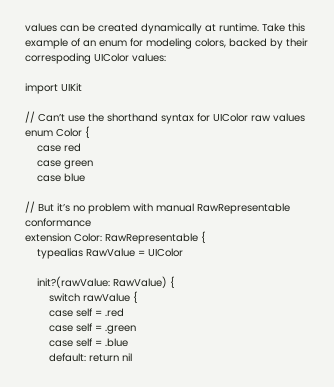values can be created dynamically at runtime. Take this example of an enum for modeling colors, backed by their correspoding UIColor values:

import UIKit

// Can’t use the shorthand syntax for UIColor raw values
enum Color {
    case red
    case green
    case blue

// But it’s no problem with manual RawRepresentable conformance
extension Color: RawRepresentable {
    typealias RawValue = UIColor

    init?(rawValue: RawValue) {
        switch rawValue {
        case self = .red
        case self = .green
        case self = .blue
        default: return nil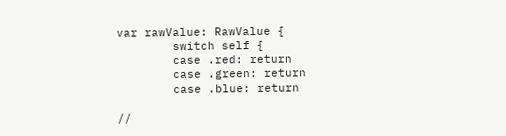var rawValue: RawValue {
        switch self {
        case .red: return
        case .green: return
        case .blue: return

//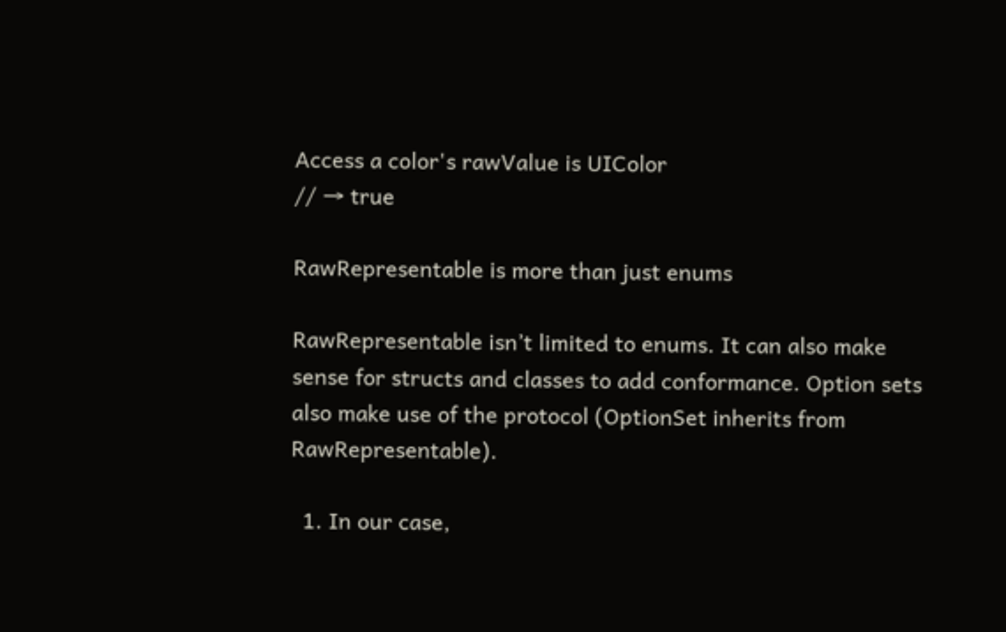Access a color's rawValue is UIColor
// → true

RawRepresentable is more than just enums

RawRepresentable isn’t limited to enums. It can also make sense for structs and classes to add conformance. Option sets also make use of the protocol (OptionSet inherits from RawRepresentable).

  1. In our case,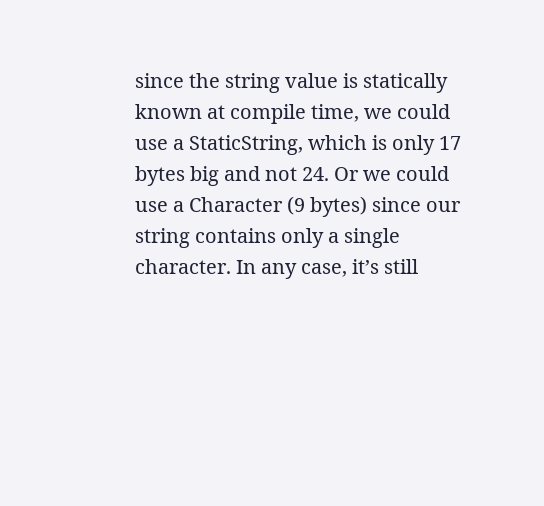since the string value is statically known at compile time, we could use a StaticString, which is only 17 bytes big and not 24. Or we could use a Character (9 bytes) since our string contains only a single character. In any case, it’s still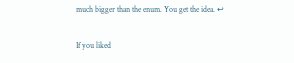much bigger than the enum. You get the idea. ↩

If you liked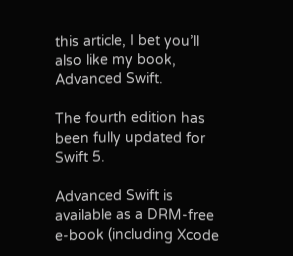this article, I bet you’ll also like my book, Advanced Swift.

The fourth edition has been fully updated for Swift 5.

Advanced Swift is available as a DRM-free e-book (including Xcode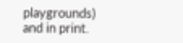playgrounds) and in print.